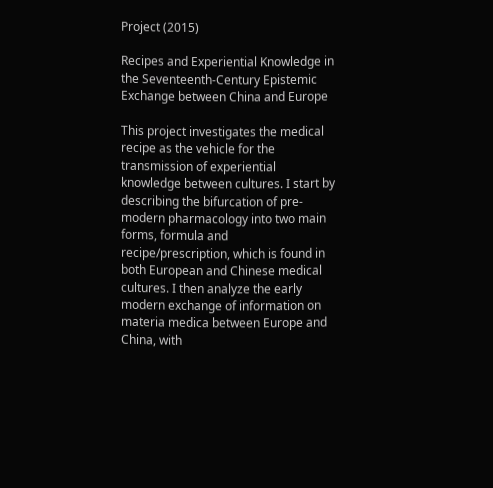Project (2015)

Recipes and Experiential Knowledge in the Seventeenth-Century Epistemic Exchange between China and Europe

This project investigates the medical recipe as the vehicle for the transmission of experiential knowledge between cultures. I start by describing the bifurcation of pre-modern pharmacology into two main forms, formula and recipe/prescription, which is found in both European and Chinese medical cultures. I then analyze the early modern exchange of information on materia medica between Europe and China, with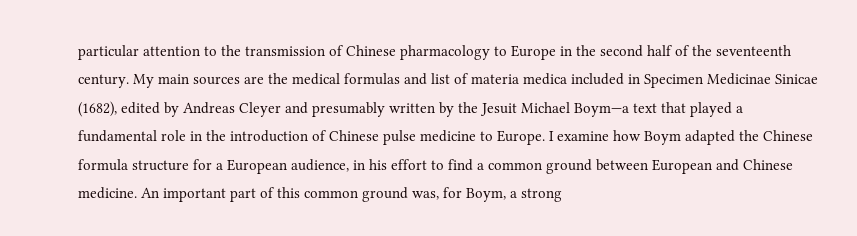particular attention to the transmission of Chinese pharmacology to Europe in the second half of the seventeenth century. My main sources are the medical formulas and list of materia medica included in Specimen Medicinae Sinicae (1682), edited by Andreas Cleyer and presumably written by the Jesuit Michael Boym—a text that played a fundamental role in the introduction of Chinese pulse medicine to Europe. I examine how Boym adapted the Chinese formula structure for a European audience, in his effort to find a common ground between European and Chinese medicine. An important part of this common ground was, for Boym, a strong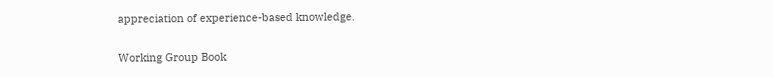appreciation of experience-based knowledge.

Working Group Book